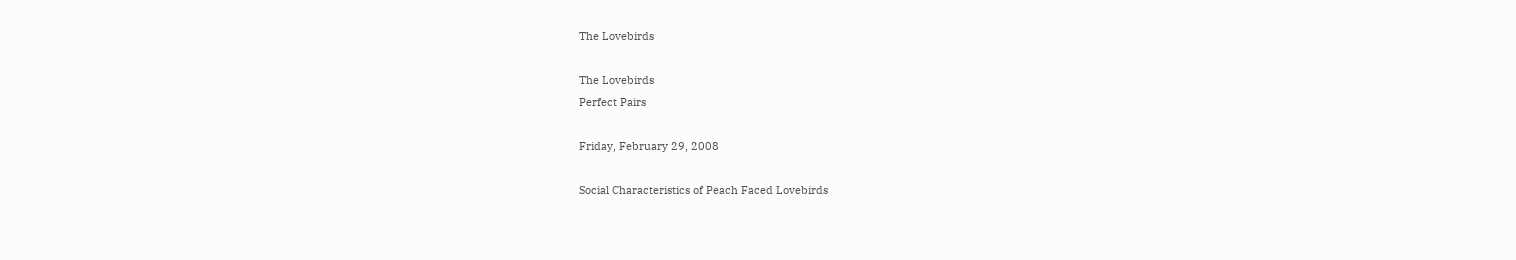The Lovebirds

The Lovebirds
Perfect Pairs

Friday, February 29, 2008

Social Characteristics of Peach Faced Lovebirds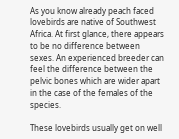As you know already peach faced lovebirds are native of Southwest Africa. At first glance, there appears to be no difference between sexes. An experienced breeder can feel the difference between the pelvic bones which are wider apart in the case of the females of the species.

These lovebirds usually get on well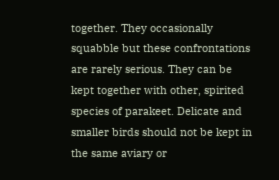together. They occasionally squabble but these confrontations are rarely serious. They can be kept together with other, spirited species of parakeet. Delicate and smaller birds should not be kept in the same aviary or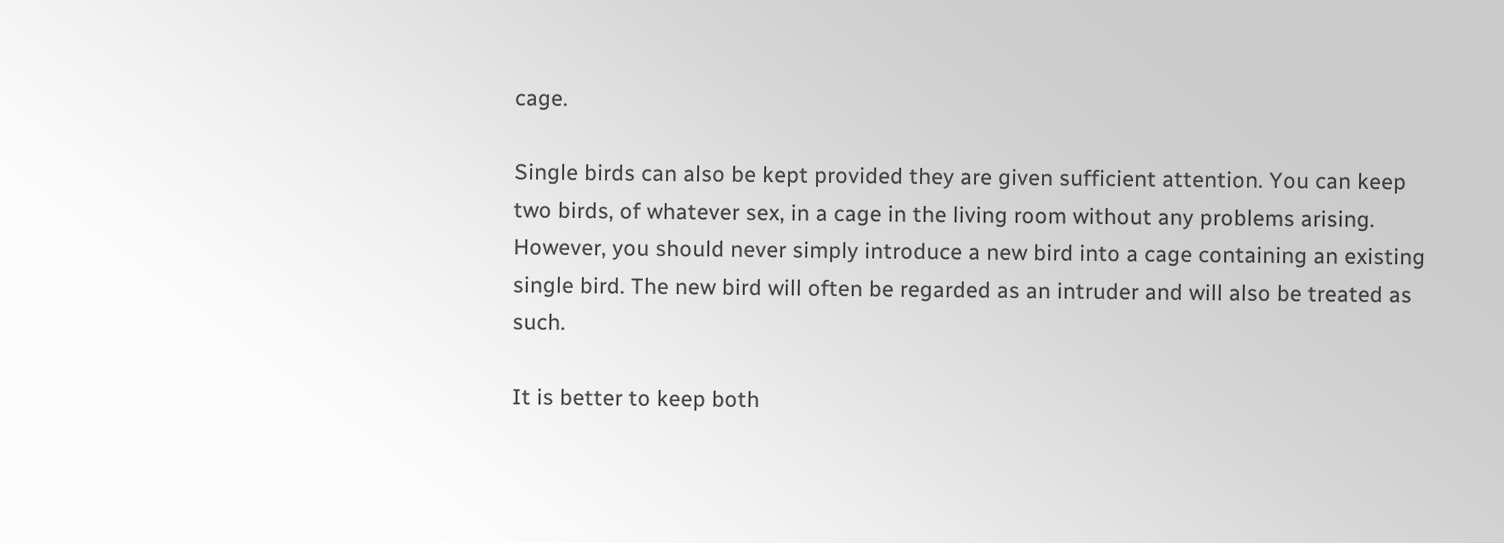cage.

Single birds can also be kept provided they are given sufficient attention. You can keep two birds, of whatever sex, in a cage in the living room without any problems arising. However, you should never simply introduce a new bird into a cage containing an existing single bird. The new bird will often be regarded as an intruder and will also be treated as such.

It is better to keep both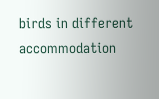birds in different accommodation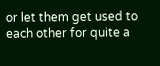or let them get used to each other for quite a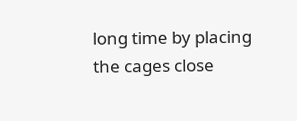long time by placing the cages close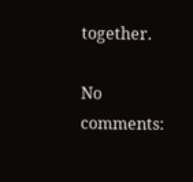together.

No comments: